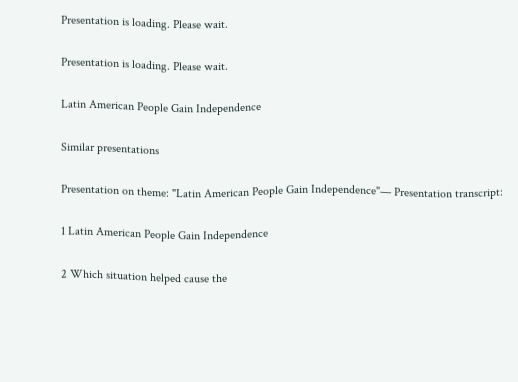Presentation is loading. Please wait.

Presentation is loading. Please wait.

Latin American People Gain Independence

Similar presentations

Presentation on theme: "Latin American People Gain Independence"— Presentation transcript:

1 Latin American People Gain Independence

2 Which situation helped cause the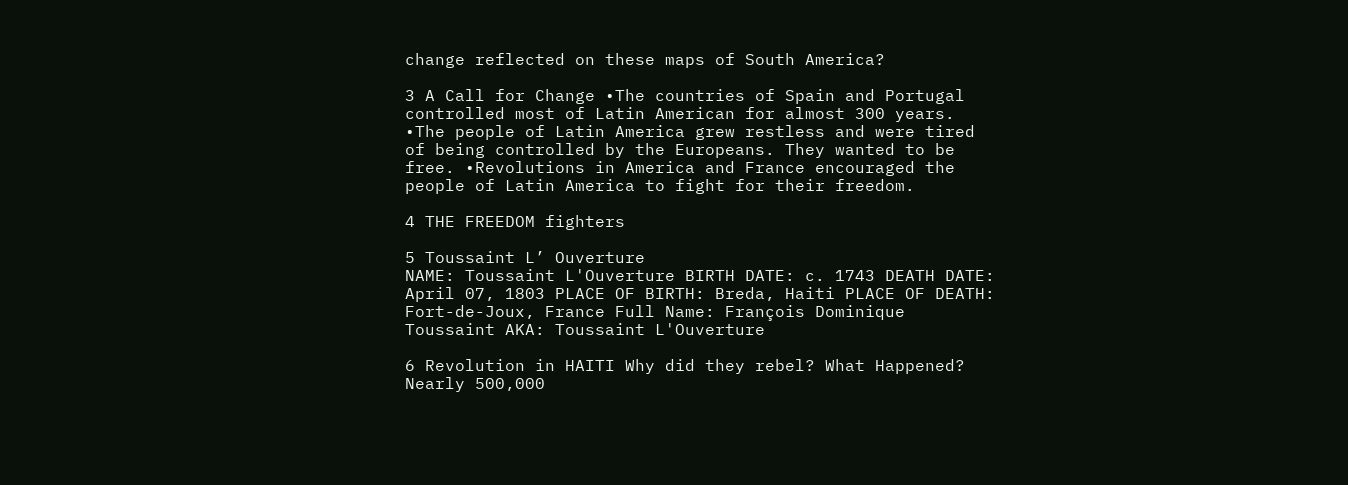change reflected on these maps of South America?

3 A Call for Change •The countries of Spain and Portugal controlled most of Latin American for almost 300 years. •The people of Latin America grew restless and were tired of being controlled by the Europeans. They wanted to be free. •Revolutions in America and France encouraged the people of Latin America to fight for their freedom.

4 THE FREEDOM fighters

5 Toussaint L’ Ouverture
NAME: Toussaint L'Ouverture BIRTH DATE: c. 1743 DEATH DATE: April 07, 1803 PLACE OF BIRTH: Breda, Haiti PLACE OF DEATH: Fort-de-Joux, France Full Name: François Dominique Toussaint AKA: Toussaint L'Ouverture

6 Revolution in HAITI Why did they rebel? What Happened?
Nearly 500,000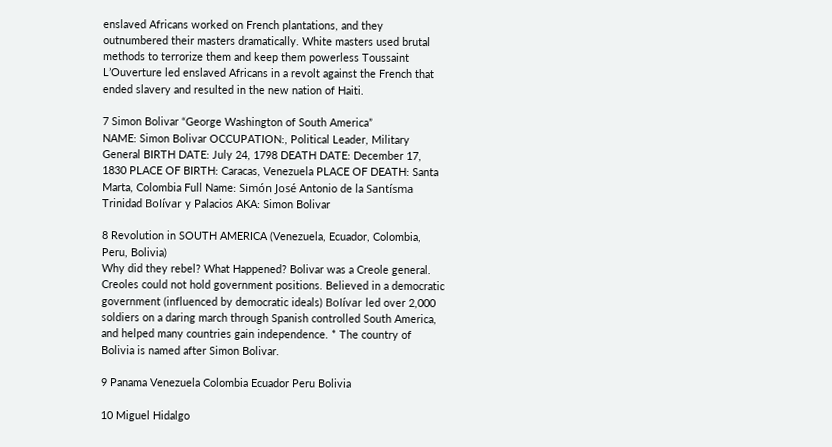enslaved Africans worked on French plantations, and they outnumbered their masters dramatically. White masters used brutal methods to terrorize them and keep them powerless Toussaint L’Ouverture led enslaved Africans in a revolt against the French that ended slavery and resulted in the new nation of Haiti.

7 Simon Bolivar “George Washington of South America”
NAME: Simon Bolivar OCCUPATION:, Political Leader, Military General BIRTH DATE: July 24, 1798 DEATH DATE: December 17, 1830 PLACE OF BIRTH: Caracas, Venezuela PLACE OF DEATH: Santa Marta, Colombia Full Name: Simón José Antonio de la Santísma Trinidad Bolívar y Palacios AKA: Simon Bolivar

8 Revolution in SOUTH AMERICA (Venezuela, Ecuador, Colombia, Peru, Bolivia)
Why did they rebel? What Happened? Bolivar was a Creole general. Creoles could not hold government positions. Believed in a democratic government (influenced by democratic ideals) Bolívar led over 2,000 soldiers on a daring march through Spanish controlled South America, and helped many countries gain independence. * The country of Bolivia is named after Simon Bolivar.

9 Panama Venezuela Colombia Ecuador Peru Bolivia

10 Miguel Hidalgo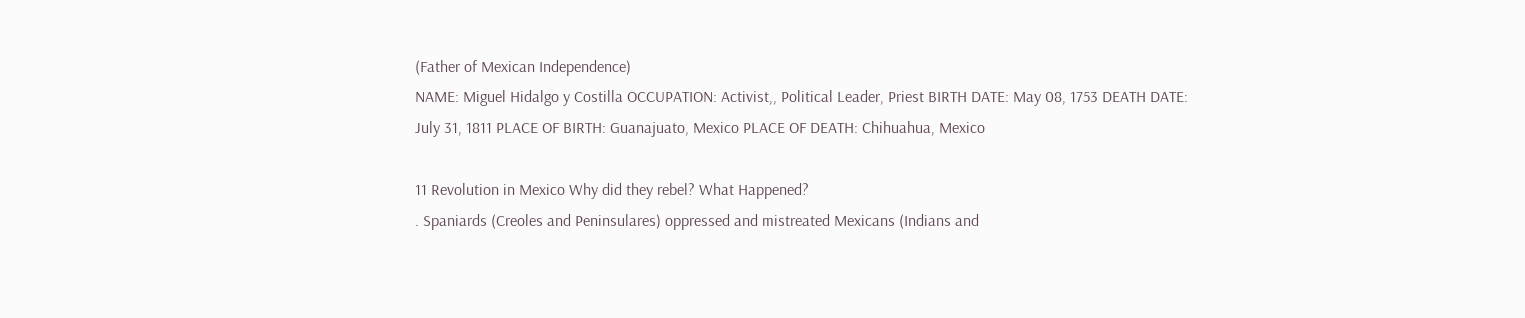(Father of Mexican Independence)
NAME: Miguel Hidalgo y Costilla OCCUPATION: Activist,, Political Leader, Priest BIRTH DATE: May 08, 1753 DEATH DATE: July 31, 1811 PLACE OF BIRTH: Guanajuato, Mexico PLACE OF DEATH: Chihuahua, Mexico

11 Revolution in Mexico Why did they rebel? What Happened?
. Spaniards (Creoles and Peninsulares) oppressed and mistreated Mexicans (Indians and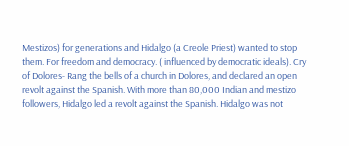Mestizos) for generations and Hidalgo (a Creole Priest) wanted to stop them. For freedom and democracy. ( influenced by democratic ideals). Cry of Dolores- Rang the bells of a church in Dolores, and declared an open revolt against the Spanish. With more than 80,000 Indian and mestizo followers, Hidalgo led a revolt against the Spanish. Hidalgo was not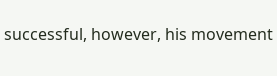successful, however, his movement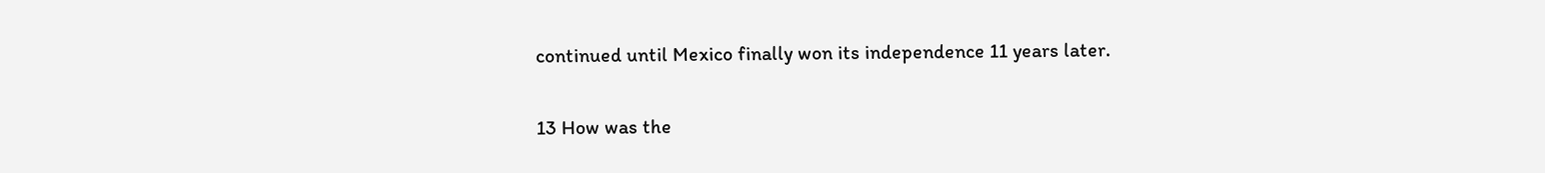continued until Mexico finally won its independence 11 years later.


13 How was the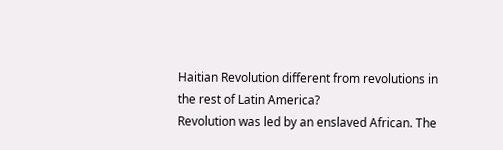Haitian Revolution different from revolutions in the rest of Latin America?
Revolution was led by an enslaved African. The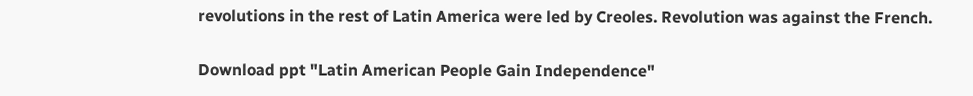revolutions in the rest of Latin America were led by Creoles. Revolution was against the French.

Download ppt "Latin American People Gain Independence"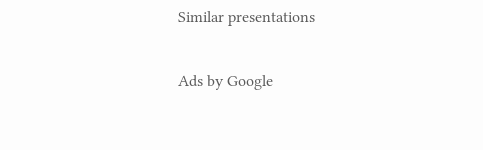Similar presentations

Ads by Google